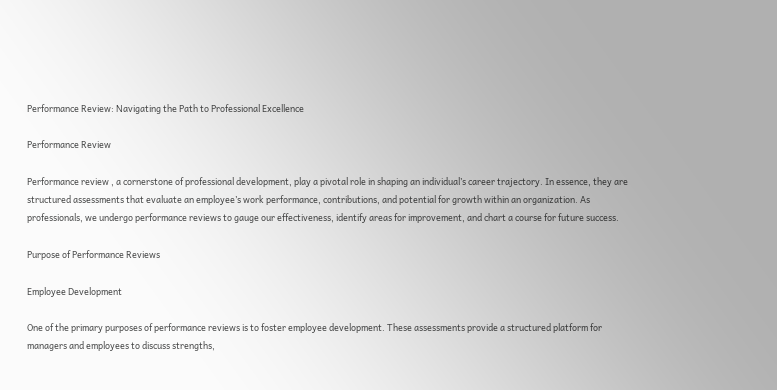Performance Review: Navigating the Path to Professional Excellence

Performance Review

Performance review , a cornerstone of professional development, play a pivotal role in shaping an individual’s career trajectory. In essence, they are structured assessments that evaluate an employee’s work performance, contributions, and potential for growth within an organization. As professionals, we undergo performance reviews to gauge our effectiveness, identify areas for improvement, and chart a course for future success.

Purpose of Performance Reviews

Employee Development

One of the primary purposes of performance reviews is to foster employee development. These assessments provide a structured platform for managers and employees to discuss strengths,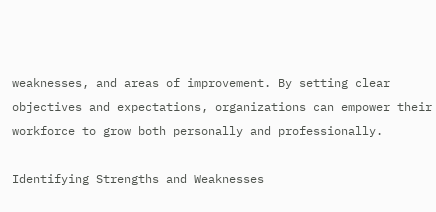weaknesses, and areas of improvement. By setting clear objectives and expectations, organizations can empower their workforce to grow both personally and professionally.

Identifying Strengths and Weaknesses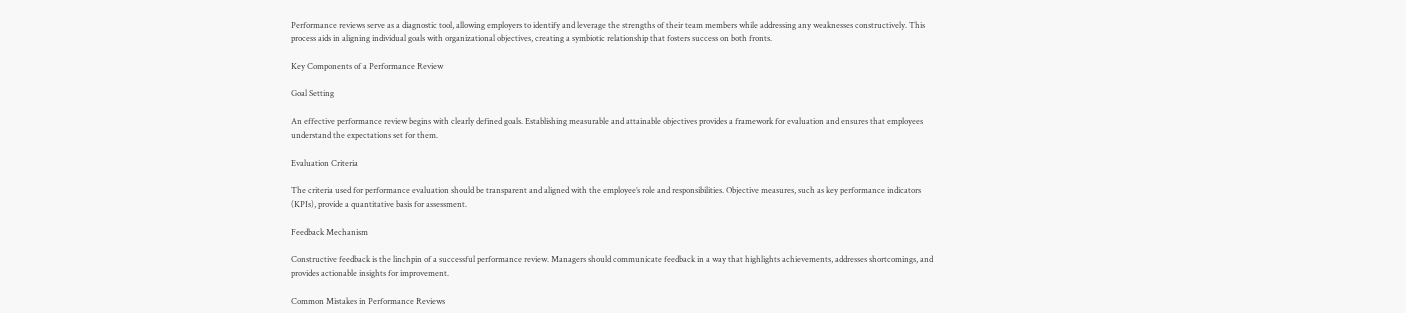Performance reviews serve as a diagnostic tool, allowing employers to identify and leverage the strengths of their team members while addressing any weaknesses constructively. This process aids in aligning individual goals with organizational objectives, creating a symbiotic relationship that fosters success on both fronts.

Key Components of a Performance Review

Goal Setting

An effective performance review begins with clearly defined goals. Establishing measurable and attainable objectives provides a framework for evaluation and ensures that employees understand the expectations set for them.

Evaluation Criteria

The criteria used for performance evaluation should be transparent and aligned with the employee’s role and responsibilities. Objective measures, such as key performance indicators (KPIs), provide a quantitative basis for assessment.

Feedback Mechanism

Constructive feedback is the linchpin of a successful performance review. Managers should communicate feedback in a way that highlights achievements, addresses shortcomings, and provides actionable insights for improvement.

Common Mistakes in Performance Reviews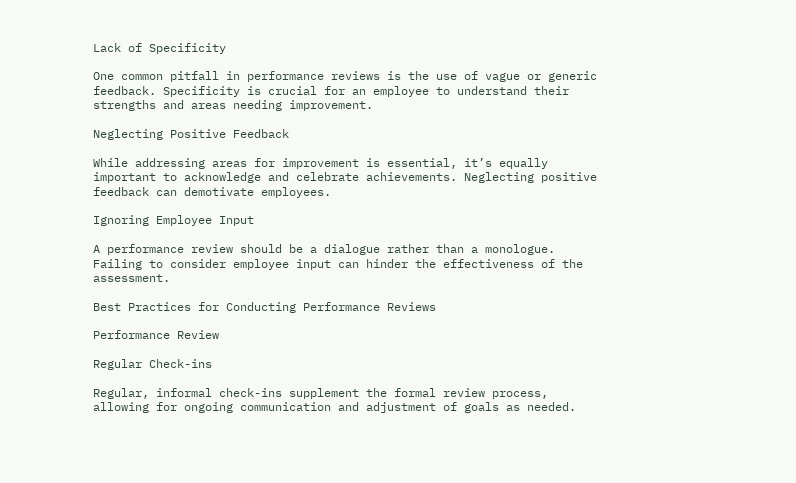Lack of Specificity

One common pitfall in performance reviews is the use of vague or generic feedback. Specificity is crucial for an employee to understand their strengths and areas needing improvement.

Neglecting Positive Feedback

While addressing areas for improvement is essential, it’s equally important to acknowledge and celebrate achievements. Neglecting positive feedback can demotivate employees.

Ignoring Employee Input

A performance review should be a dialogue rather than a monologue. Failing to consider employee input can hinder the effectiveness of the assessment.

Best Practices for Conducting Performance Reviews

Performance Review

Regular Check-ins

Regular, informal check-ins supplement the formal review process, allowing for ongoing communication and adjustment of goals as needed.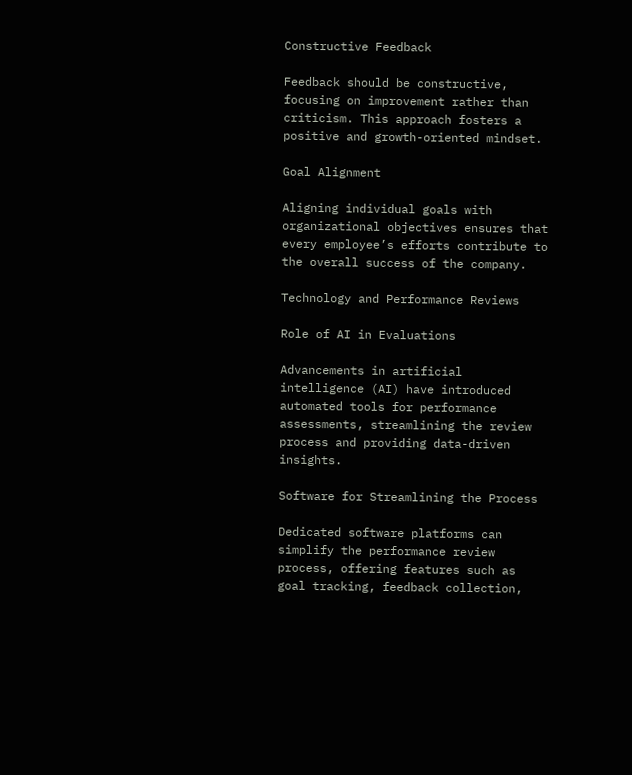Constructive Feedback

Feedback should be constructive, focusing on improvement rather than criticism. This approach fosters a positive and growth-oriented mindset.

Goal Alignment

Aligning individual goals with organizational objectives ensures that every employee’s efforts contribute to the overall success of the company.

Technology and Performance Reviews

Role of AI in Evaluations

Advancements in artificial intelligence (AI) have introduced automated tools for performance assessments, streamlining the review process and providing data-driven insights.

Software for Streamlining the Process

Dedicated software platforms can simplify the performance review process, offering features such as goal tracking, feedback collection,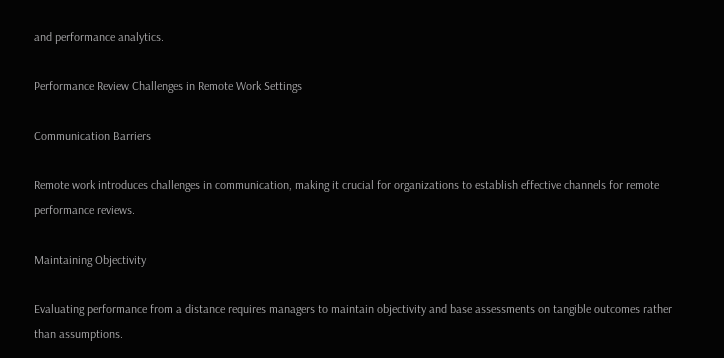and performance analytics.

Performance Review Challenges in Remote Work Settings

Communication Barriers

Remote work introduces challenges in communication, making it crucial for organizations to establish effective channels for remote performance reviews.

Maintaining Objectivity

Evaluating performance from a distance requires managers to maintain objectivity and base assessments on tangible outcomes rather than assumptions.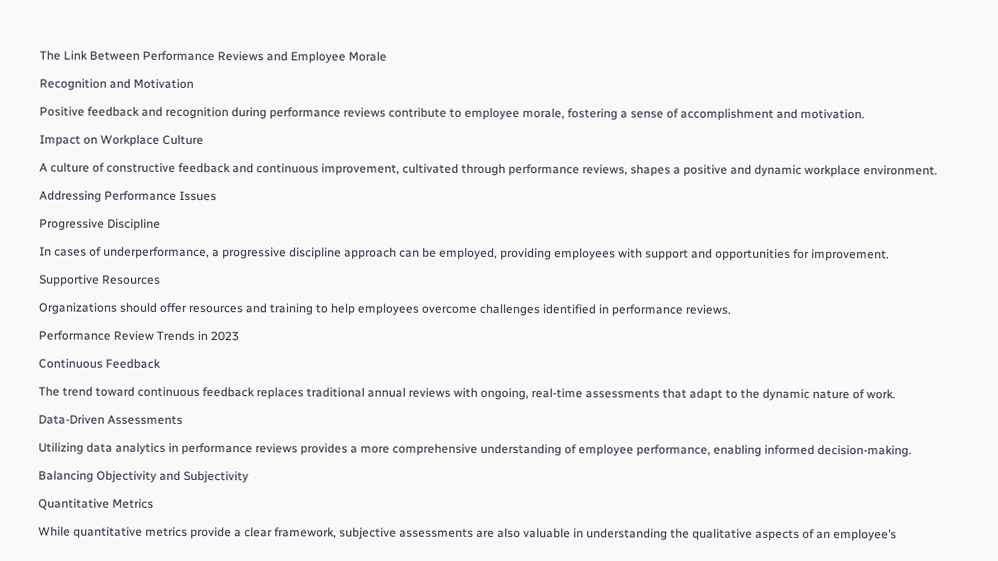The Link Between Performance Reviews and Employee Morale

Recognition and Motivation

Positive feedback and recognition during performance reviews contribute to employee morale, fostering a sense of accomplishment and motivation.

Impact on Workplace Culture

A culture of constructive feedback and continuous improvement, cultivated through performance reviews, shapes a positive and dynamic workplace environment.

Addressing Performance Issues

Progressive Discipline

In cases of underperformance, a progressive discipline approach can be employed, providing employees with support and opportunities for improvement.

Supportive Resources

Organizations should offer resources and training to help employees overcome challenges identified in performance reviews.

Performance Review Trends in 2023

Continuous Feedback

The trend toward continuous feedback replaces traditional annual reviews with ongoing, real-time assessments that adapt to the dynamic nature of work.

Data-Driven Assessments

Utilizing data analytics in performance reviews provides a more comprehensive understanding of employee performance, enabling informed decision-making.

Balancing Objectivity and Subjectivity

Quantitative Metrics

While quantitative metrics provide a clear framework, subjective assessments are also valuable in understanding the qualitative aspects of an employee’s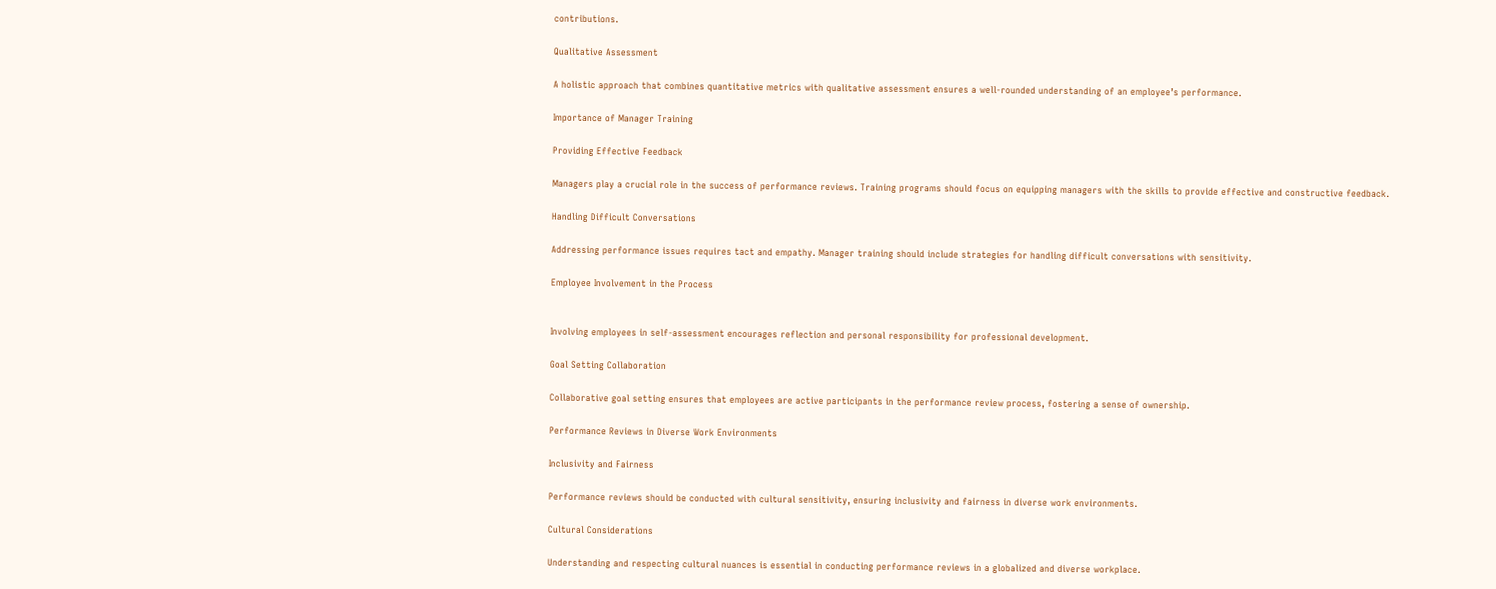contributions.

Qualitative Assessment

A holistic approach that combines quantitative metrics with qualitative assessment ensures a well-rounded understanding of an employee’s performance.

Importance of Manager Training

Providing Effective Feedback

Managers play a crucial role in the success of performance reviews. Training programs should focus on equipping managers with the skills to provide effective and constructive feedback.

Handling Difficult Conversations

Addressing performance issues requires tact and empathy. Manager training should include strategies for handling difficult conversations with sensitivity.

Employee Involvement in the Process


Involving employees in self-assessment encourages reflection and personal responsibility for professional development.

Goal Setting Collaboration

Collaborative goal setting ensures that employees are active participants in the performance review process, fostering a sense of ownership.

Performance Reviews in Diverse Work Environments

Inclusivity and Fairness

Performance reviews should be conducted with cultural sensitivity, ensuring inclusivity and fairness in diverse work environments.

Cultural Considerations

Understanding and respecting cultural nuances is essential in conducting performance reviews in a globalized and diverse workplace.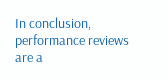In conclusion, performance reviews are a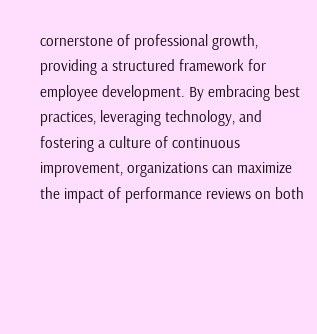cornerstone of professional growth, providing a structured framework for employee development. By embracing best practices, leveraging technology, and fostering a culture of continuous improvement, organizations can maximize the impact of performance reviews on both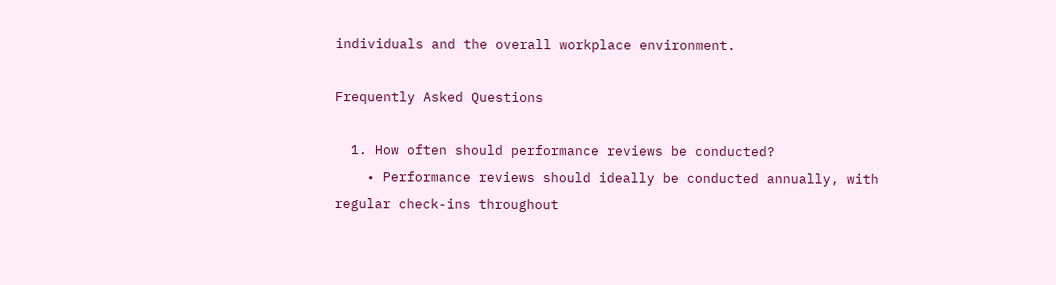individuals and the overall workplace environment.

Frequently Asked Questions

  1. How often should performance reviews be conducted?
    • Performance reviews should ideally be conducted annually, with regular check-ins throughout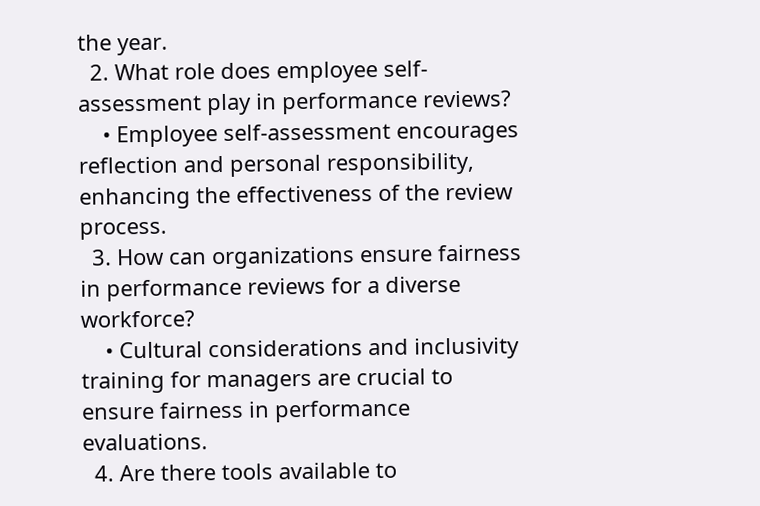the year.
  2. What role does employee self-assessment play in performance reviews?
    • Employee self-assessment encourages reflection and personal responsibility, enhancing the effectiveness of the review process.
  3. How can organizations ensure fairness in performance reviews for a diverse workforce?
    • Cultural considerations and inclusivity training for managers are crucial to ensure fairness in performance evaluations.
  4. Are there tools available to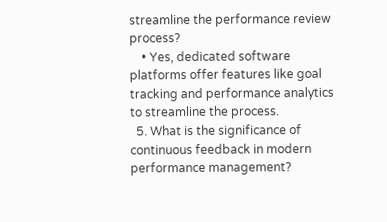streamline the performance review process?
    • Yes, dedicated software platforms offer features like goal tracking and performance analytics to streamline the process.
  5. What is the significance of continuous feedback in modern performance management?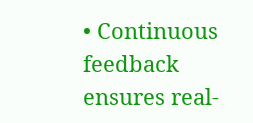• Continuous feedback ensures real-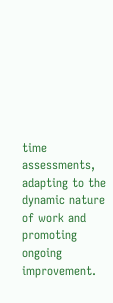time assessments, adapting to the dynamic nature of work and promoting ongoing improvement.